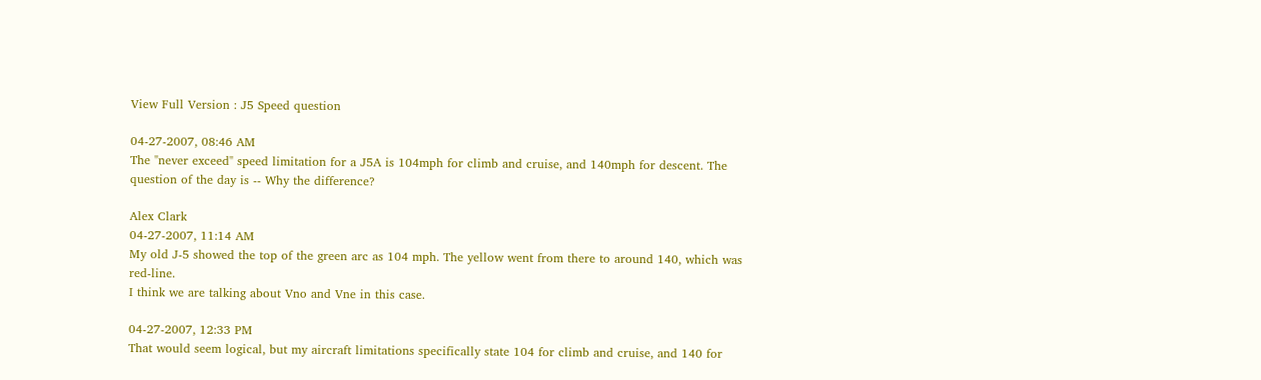View Full Version : J5 Speed question

04-27-2007, 08:46 AM
The "never exceed" speed limitation for a J5A is 104mph for climb and cruise, and 140mph for descent. The question of the day is -- Why the difference?

Alex Clark
04-27-2007, 11:14 AM
My old J-5 showed the top of the green arc as 104 mph. The yellow went from there to around 140, which was red-line.
I think we are talking about Vno and Vne in this case.

04-27-2007, 12:33 PM
That would seem logical, but my aircraft limitations specifically state 104 for climb and cruise, and 140 for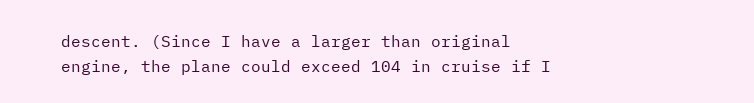descent. (Since I have a larger than original engine, the plane could exceed 104 in cruise if I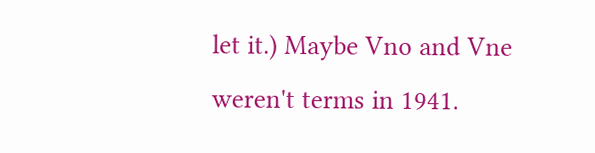let it.) Maybe Vno and Vne weren't terms in 1941.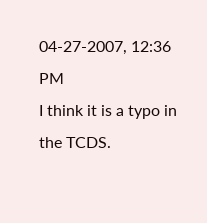04-27-2007, 12:36 PM
I think it is a typo in the TCDS.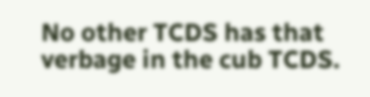No other TCDS has that verbage in the cub TCDS.